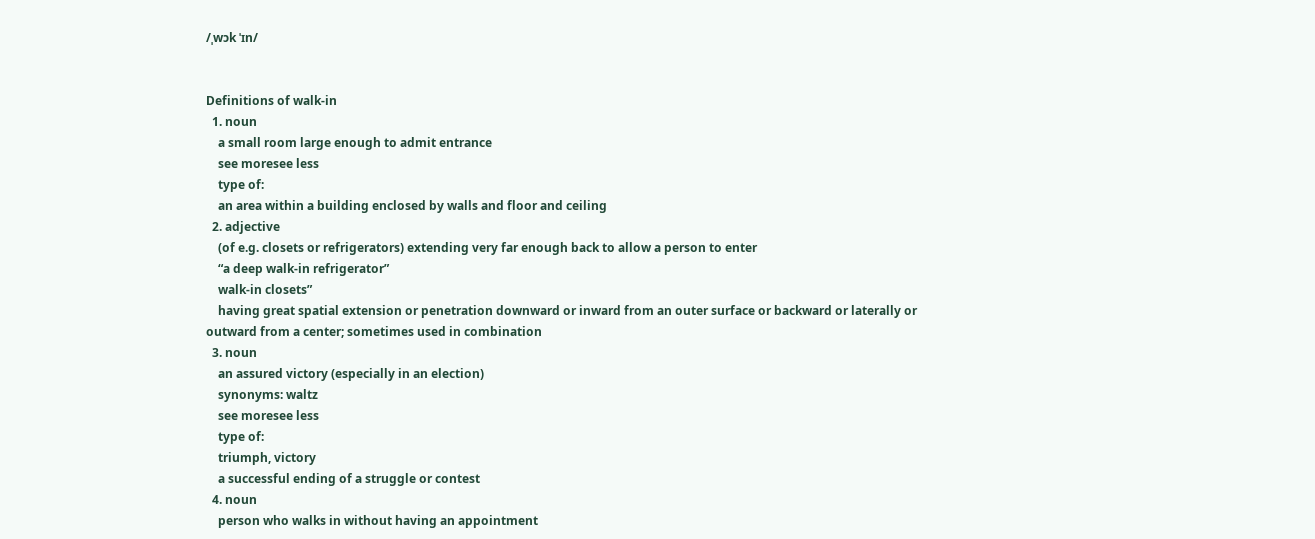/ˌwɔk ˈɪn/


Definitions of walk-in
  1. noun
    a small room large enough to admit entrance
    see moresee less
    type of:
    an area within a building enclosed by walls and floor and ceiling
  2. adjective
    (of e.g. closets or refrigerators) extending very far enough back to allow a person to enter
    “a deep walk-in refrigerator”
    walk-in closets”
    having great spatial extension or penetration downward or inward from an outer surface or backward or laterally or outward from a center; sometimes used in combination
  3. noun
    an assured victory (especially in an election)
    synonyms: waltz
    see moresee less
    type of:
    triumph, victory
    a successful ending of a struggle or contest
  4. noun
    person who walks in without having an appointment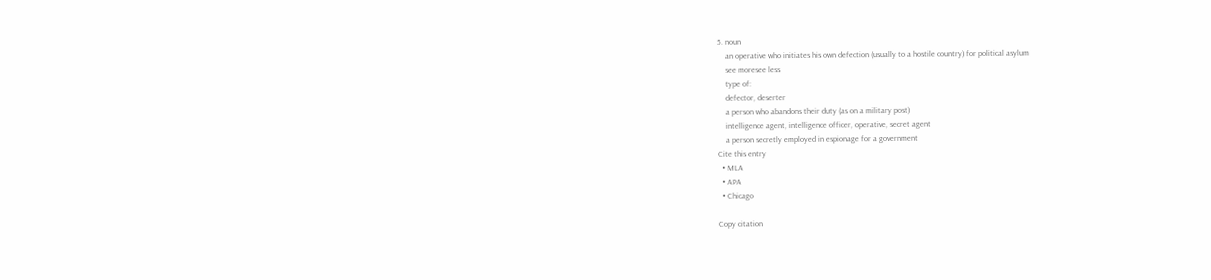5. noun
    an operative who initiates his own defection (usually to a hostile country) for political asylum
    see moresee less
    type of:
    defector, deserter
    a person who abandons their duty (as on a military post)
    intelligence agent, intelligence officer, operative, secret agent
    a person secretly employed in espionage for a government
Cite this entry
  • MLA
  • APA
  • Chicago

Copy citation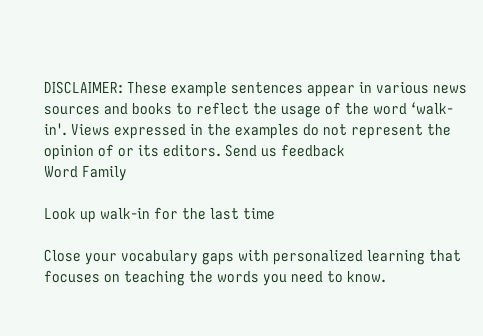DISCLAIMER: These example sentences appear in various news sources and books to reflect the usage of the word ‘walk-in'. Views expressed in the examples do not represent the opinion of or its editors. Send us feedback
Word Family

Look up walk-in for the last time

Close your vocabulary gaps with personalized learning that focuses on teaching the words you need to know.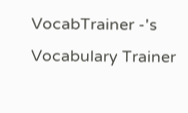VocabTrainer -'s Vocabulary Trainer